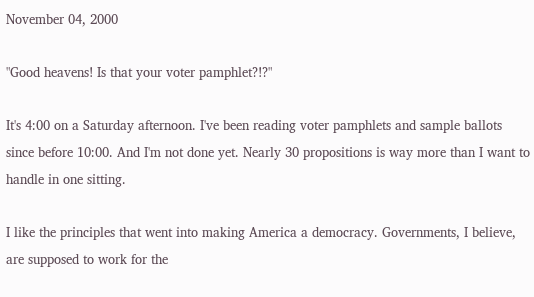November 04, 2000

"Good heavens! Is that your voter pamphlet?!?"

It's 4:00 on a Saturday afternoon. I've been reading voter pamphlets and sample ballots since before 10:00. And I'm not done yet. Nearly 30 propositions is way more than I want to handle in one sitting.

I like the principles that went into making America a democracy. Governments, I believe, are supposed to work for the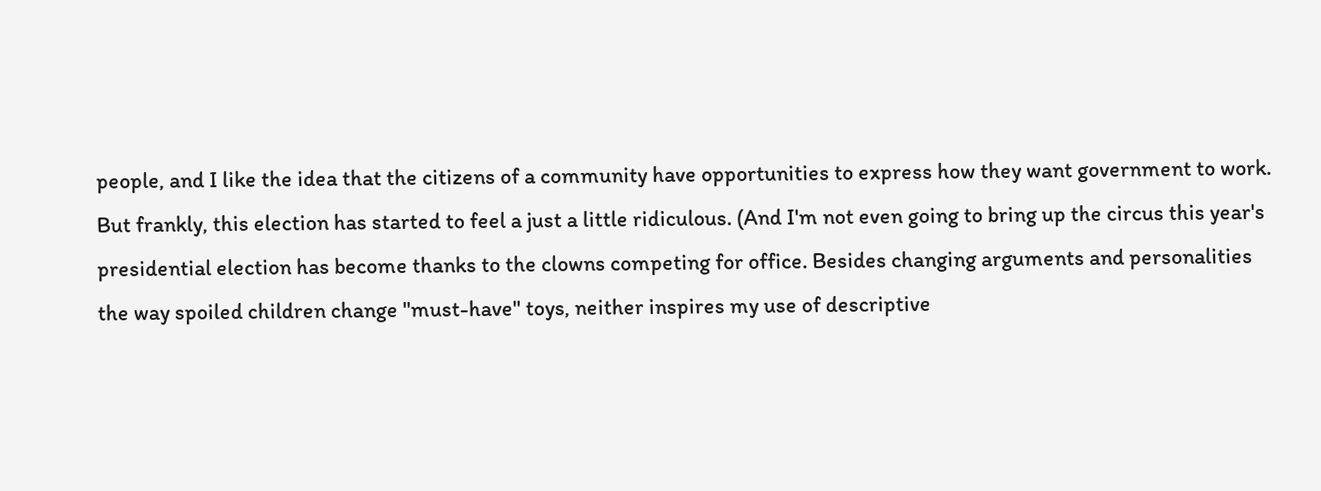people, and I like the idea that the citizens of a community have opportunities to express how they want government to work. But frankly, this election has started to feel a just a little ridiculous. (And I'm not even going to bring up the circus this year's presidential election has become thanks to the clowns competing for office. Besides changing arguments and personalities the way spoiled children change "must-have" toys, neither inspires my use of descriptive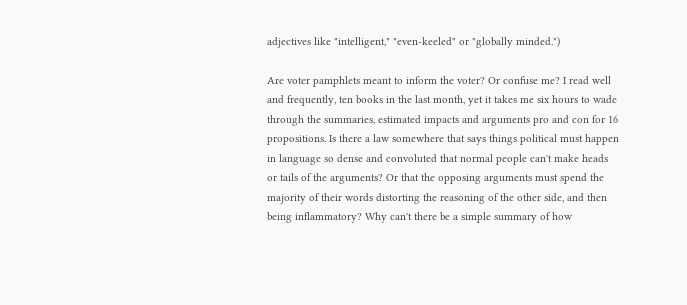adjectives like "intelligent," "even-keeled" or "globally minded.")

Are voter pamphlets meant to inform the voter? Or confuse me? I read well and frequently, ten books in the last month, yet it takes me six hours to wade through the summaries, estimated impacts and arguments pro and con for 16 propositions. Is there a law somewhere that says things political must happen in language so dense and convoluted that normal people can't make heads or tails of the arguments? Or that the opposing arguments must spend the majority of their words distorting the reasoning of the other side, and then being inflammatory? Why can't there be a simple summary of how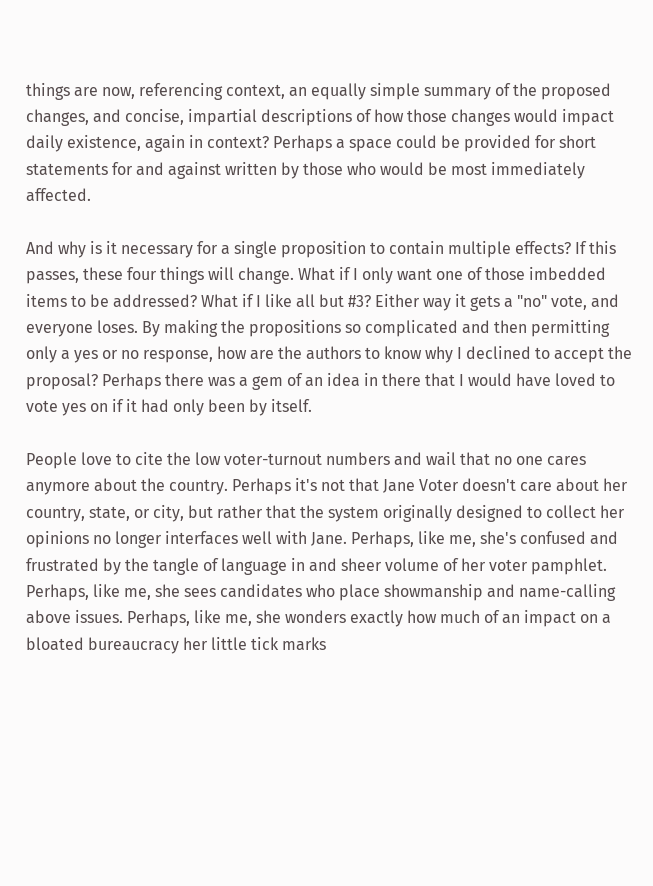things are now, referencing context, an equally simple summary of the proposed changes, and concise, impartial descriptions of how those changes would impact daily existence, again in context? Perhaps a space could be provided for short statements for and against written by those who would be most immediately affected.

And why is it necessary for a single proposition to contain multiple effects? If this passes, these four things will change. What if I only want one of those imbedded items to be addressed? What if I like all but #3? Either way it gets a "no" vote, and everyone loses. By making the propositions so complicated and then permitting only a yes or no response, how are the authors to know why I declined to accept the proposal? Perhaps there was a gem of an idea in there that I would have loved to vote yes on if it had only been by itself.

People love to cite the low voter-turnout numbers and wail that no one cares anymore about the country. Perhaps it's not that Jane Voter doesn't care about her country, state, or city, but rather that the system originally designed to collect her opinions no longer interfaces well with Jane. Perhaps, like me, she's confused and frustrated by the tangle of language in and sheer volume of her voter pamphlet. Perhaps, like me, she sees candidates who place showmanship and name-calling above issues. Perhaps, like me, she wonders exactly how much of an impact on a bloated bureaucracy her little tick marks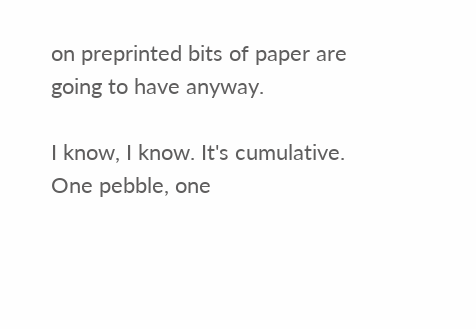on preprinted bits of paper are going to have anyway.

I know, I know. It's cumulative. One pebble, one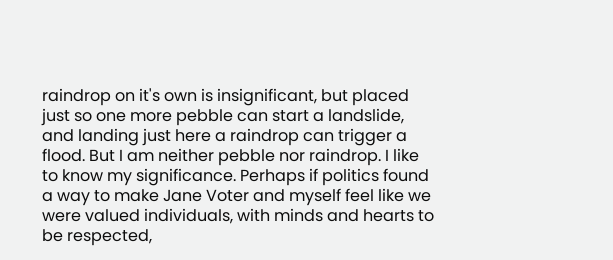raindrop on it's own is insignificant, but placed just so one more pebble can start a landslide, and landing just here a raindrop can trigger a flood. But I am neither pebble nor raindrop. I like to know my significance. Perhaps if politics found a way to make Jane Voter and myself feel like we were valued individuals, with minds and hearts to be respected,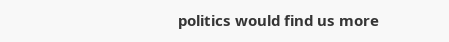politics would find us more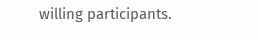willing participants.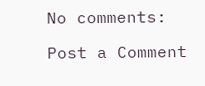No comments:

Post a Comment